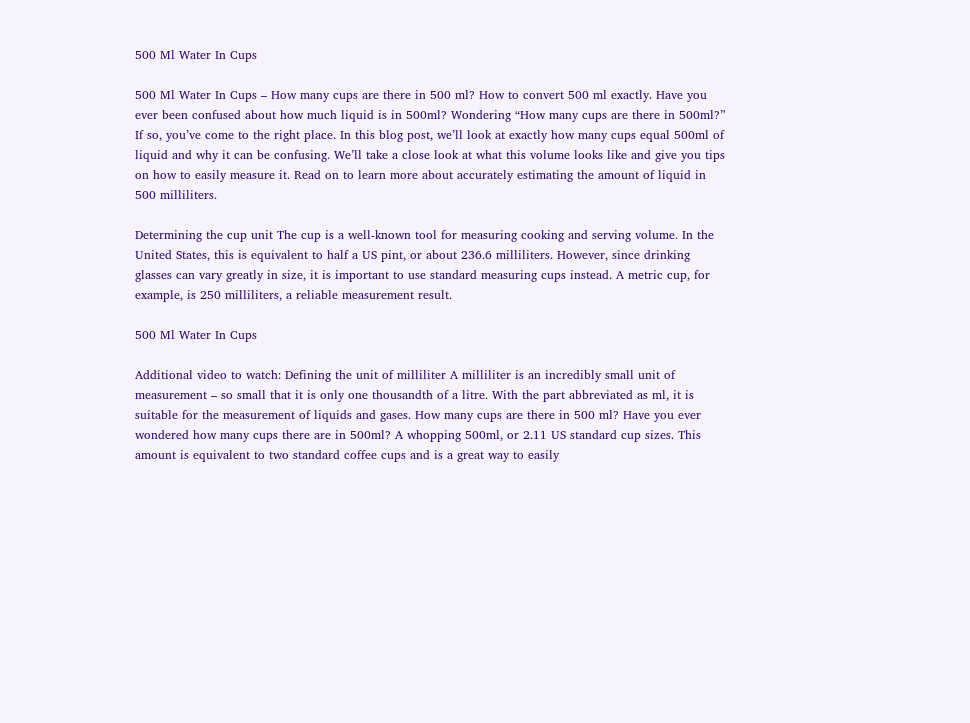500 Ml Water In Cups

500 Ml Water In Cups – How many cups are there in 500 ml? How to convert 500 ml exactly. Have you ever been confused about how much liquid is in 500ml? Wondering “How many cups are there in 500ml?” If so, you’ve come to the right place. In this blog post, we’ll look at exactly how many cups equal 500ml of liquid and why it can be confusing. We’ll take a close look at what this volume looks like and give you tips on how to easily measure it. Read on to learn more about accurately estimating the amount of liquid in 500 milliliters.

Determining the cup unit The cup is a well-known tool for measuring cooking and serving volume. In the United States, this is equivalent to half a US pint, or about 236.6 milliliters. However, since drinking glasses can vary greatly in size, it is important to use standard measuring cups instead. A metric cup, for example, is 250 milliliters, a reliable measurement result.

500 Ml Water In Cups

Additional video to watch: Defining the unit of milliliter A milliliter is an incredibly small unit of measurement – so small that it is only one thousandth of a litre. With the part abbreviated as ml, it is suitable for the measurement of liquids and gases. How many cups are there in 500 ml? Have you ever wondered how many cups there are in 500ml? A whopping 500ml, or 2.11 US standard cup sizes. This amount is equivalent to two standard coffee cups and is a great way to easily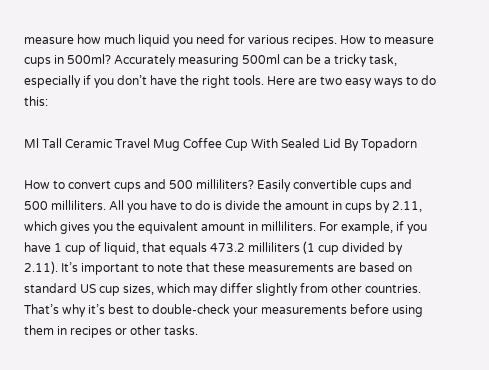measure how much liquid you need for various recipes. How to measure cups in 500ml? Accurately measuring 500ml can be a tricky task, especially if you don’t have the right tools. Here are two easy ways to do this:

Ml Tall Ceramic Travel Mug Coffee Cup With Sealed Lid By Topadorn

How to convert cups and 500 milliliters? Easily convertible cups and 500 milliliters. All you have to do is divide the amount in cups by 2.11, which gives you the equivalent amount in milliliters. For example, if you have 1 cup of liquid, that equals 473.2 milliliters (1 cup divided by 2.11). It’s important to note that these measurements are based on standard US cup sizes, which may differ slightly from other countries. That’s why it’s best to double-check your measurements before using them in recipes or other tasks.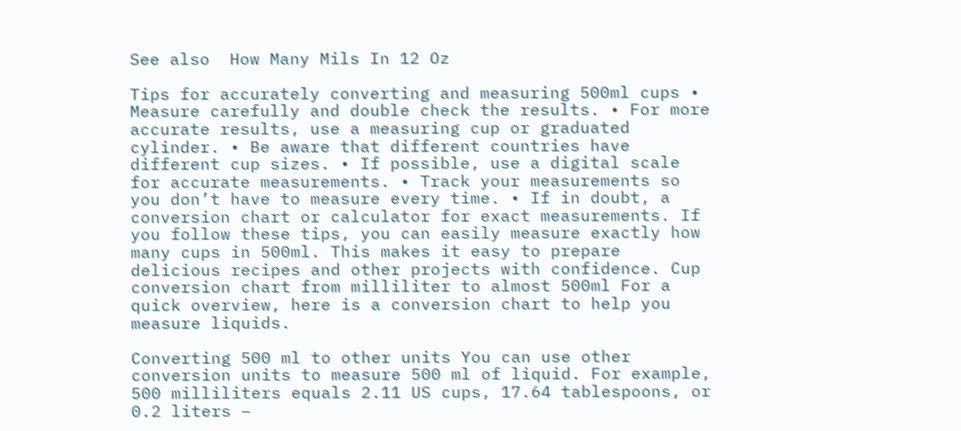See also  How Many Mils In 12 Oz

Tips for accurately converting and measuring 500ml cups • Measure carefully and double check the results. • For more accurate results, use a measuring cup or graduated cylinder. • Be aware that different countries have different cup sizes. • If possible, use a digital scale for accurate measurements. • Track your measurements so you don’t have to measure every time. • If in doubt, a conversion chart or calculator for exact measurements. If you follow these tips, you can easily measure exactly how many cups in 500ml. This makes it easy to prepare delicious recipes and other projects with confidence. Cup conversion chart from milliliter to almost 500ml For a quick overview, here is a conversion chart to help you measure liquids.

Converting 500 ml to other units You can use other conversion units to measure 500 ml of liquid. For example, 500 milliliters equals 2.11 US cups, 17.64 tablespoons, or 0.2 liters –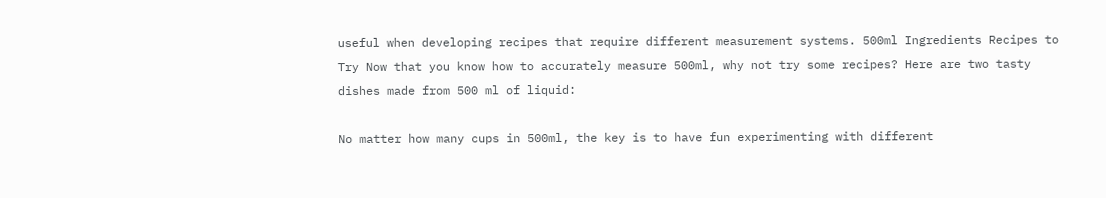useful when developing recipes that require different measurement systems. 500ml Ingredients Recipes to Try Now that you know how to accurately measure 500ml, why not try some recipes? Here are two tasty dishes made from 500 ml of liquid:

No matter how many cups in 500ml, the key is to have fun experimenting with different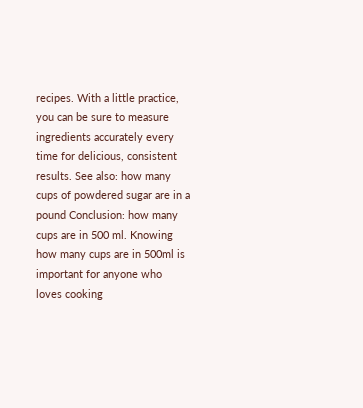recipes. With a little practice, you can be sure to measure ingredients accurately every time for delicious, consistent results. See also: how many cups of powdered sugar are in a pound Conclusion: how many cups are in 500 ml. Knowing how many cups are in 500ml is important for anyone who loves cooking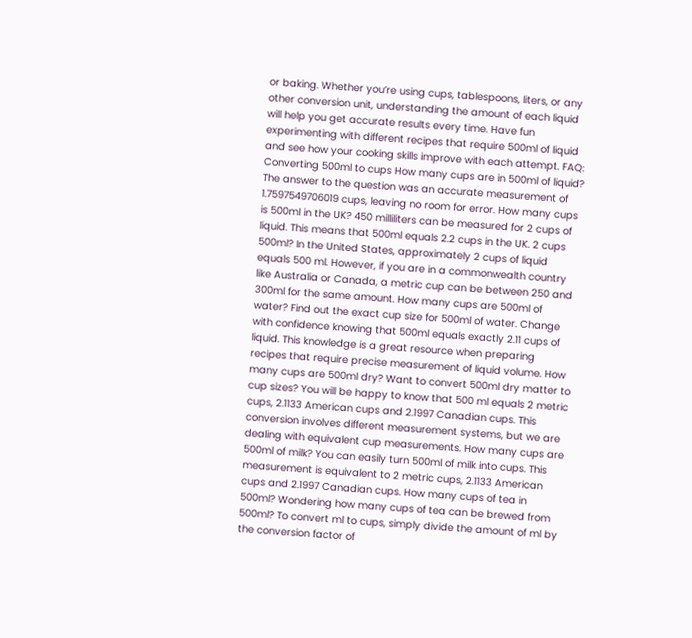or baking. Whether you’re using cups, tablespoons, liters, or any other conversion unit, understanding the amount of each liquid will help you get accurate results every time. Have fun experimenting with different recipes that require 500ml of liquid and see how your cooking skills improve with each attempt. FAQ: Converting 500ml to cups How many cups are in 500ml of liquid? The answer to the question was an accurate measurement of 1.7597549706019 cups, leaving no room for error. How many cups is 500ml in the UK? 450 milliliters can be measured for 2 cups of liquid. This means that 500ml equals 2.2 cups in the UK. 2 cups 500ml? In the United States, approximately 2 cups of liquid equals 500 ml. However, if you are in a commonwealth country like Australia or Canada, a metric cup can be between 250 and 300ml for the same amount. How many cups are 500ml of water? Find out the exact cup size for 500ml of water. Change with confidence knowing that 500ml equals exactly 2.11 cups of liquid. This knowledge is a great resource when preparing recipes that require precise measurement of liquid volume. How many cups are 500ml dry? Want to convert 500ml dry matter to cup sizes? You will be happy to know that 500 ml equals 2 metric cups, 2.1133 American cups and 2.1997 Canadian cups. This conversion involves different measurement systems, but we are dealing with equivalent cup measurements. How many cups are 500ml of milk? You can easily turn 500ml of milk into cups. This measurement is equivalent to 2 metric cups, 2.1133 American cups and 2.1997 Canadian cups. How many cups of tea in 500ml? Wondering how many cups of tea can be brewed from 500ml? To convert ml to cups, simply divide the amount of ml by the conversion factor of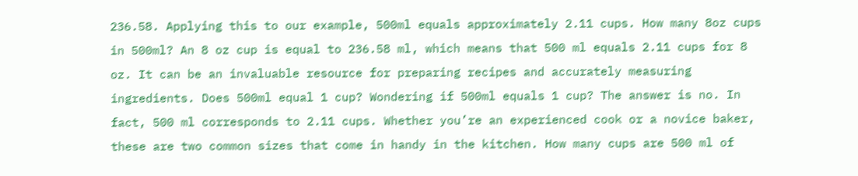236.58. Applying this to our example, 500ml equals approximately 2.11 cups. How many 8oz cups in 500ml? An 8 oz cup is equal to 236.58 ml, which means that 500 ml equals 2.11 cups for 8 oz. It can be an invaluable resource for preparing recipes and accurately measuring ingredients. Does 500ml equal 1 cup? Wondering if 500ml equals 1 cup? The answer is no. In fact, 500 ml corresponds to 2.11 cups. Whether you’re an experienced cook or a novice baker, these are two common sizes that come in handy in the kitchen. How many cups are 500 ml of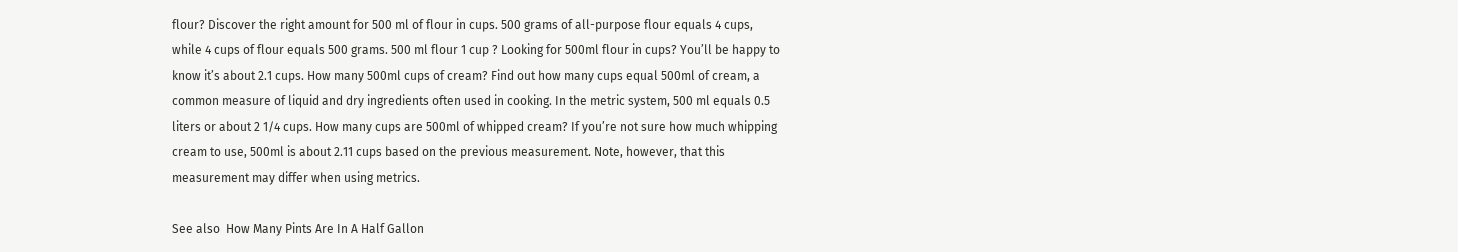flour? Discover the right amount for 500 ml of flour in cups. 500 grams of all-purpose flour equals 4 cups, while 4 cups of flour equals 500 grams. 500 ml flour 1 cup ? Looking for 500ml flour in cups? You’ll be happy to know it’s about 2.1 cups. How many 500ml cups of cream? Find out how many cups equal 500ml of cream, a common measure of liquid and dry ingredients often used in cooking. In the metric system, 500 ml equals 0.5 liters or about 2 1/4 cups. How many cups are 500ml of whipped cream? If you’re not sure how much whipping cream to use, 500ml is about 2.11 cups based on the previous measurement. Note, however, that this measurement may differ when using metrics.

See also  How Many Pints Are In A Half Gallon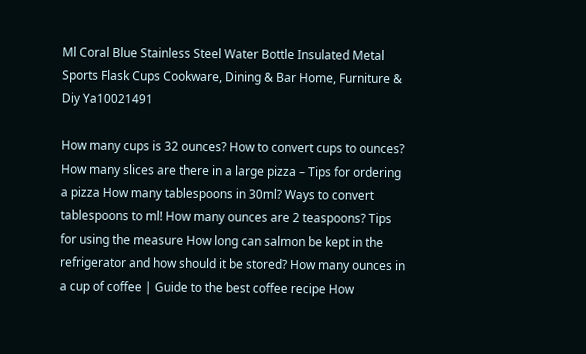Ml Coral Blue Stainless Steel Water Bottle Insulated Metal Sports Flask Cups Cookware, Dining & Bar Home, Furniture & Diy Ya10021491

How many cups is 32 ounces? How to convert cups to ounces? How many slices are there in a large pizza – Tips for ordering a pizza How many tablespoons in 30ml? Ways to convert tablespoons to ml! How many ounces are 2 teaspoons? Tips for using the measure How long can salmon be kept in the refrigerator and how should it be stored? How many ounces in a cup of coffee | Guide to the best coffee recipe How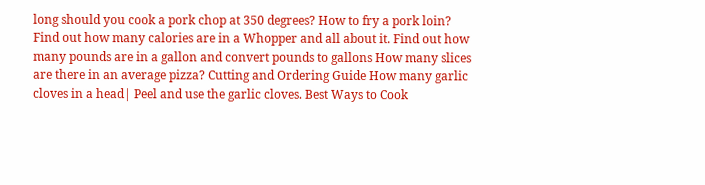long should you cook a pork chop at 350 degrees? How to fry a pork loin? Find out how many calories are in a Whopper and all about it. Find out how many pounds are in a gallon and convert pounds to gallons How many slices are there in an average pizza? Cutting and Ordering Guide How many garlic cloves in a head| Peel and use the garlic cloves. Best Ways to Cook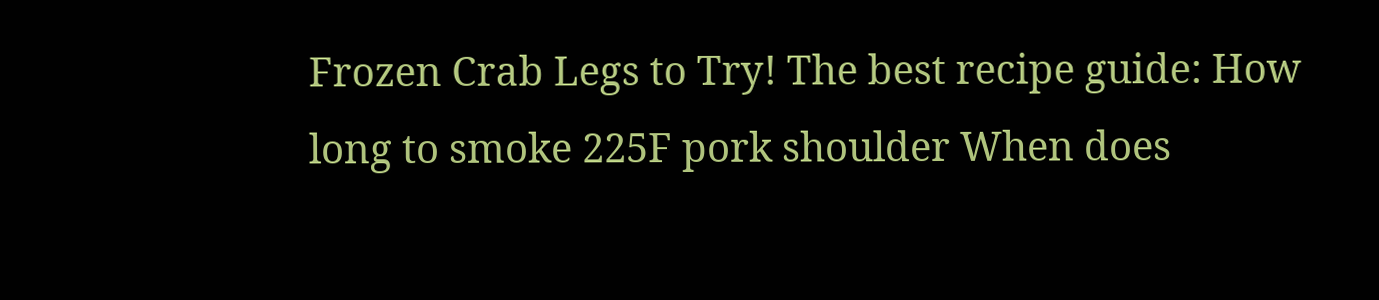Frozen Crab Legs to Try! The best recipe guide: How long to smoke 225F pork shoulder When does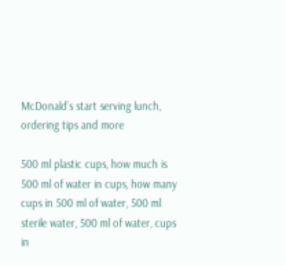McDonald’s start serving lunch, ordering tips and more

500 ml plastic cups, how much is 500 ml of water in cups, how many cups in 500 ml of water, 500 ml sterile water, 500 ml of water, cups in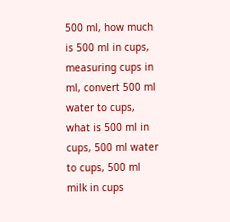500 ml, how much is 500 ml in cups, measuring cups in ml, convert 500 ml water to cups, what is 500 ml in cups, 500 ml water to cups, 500 ml milk in cups